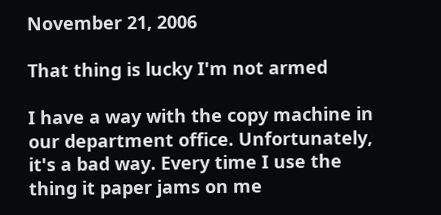November 21, 2006

That thing is lucky I'm not armed

I have a way with the copy machine in our department office. Unfortunately, it's a bad way. Every time I use the thing it paper jams on me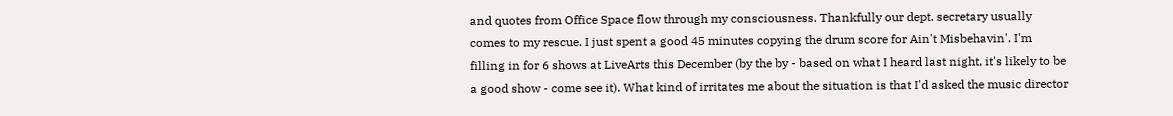and quotes from Office Space flow through my consciousness. Thankfully our dept. secretary usually comes to my rescue. I just spent a good 45 minutes copying the drum score for Ain't Misbehavin'. I'm filling in for 6 shows at LiveArts this December (by the by - based on what I heard last night, it's likely to be a good show - come see it). What kind of irritates me about the situation is that I'd asked the music director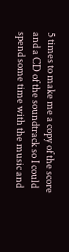5 times to make me a copy of the score and a CD of the soundtrack so I could spend some time with the music and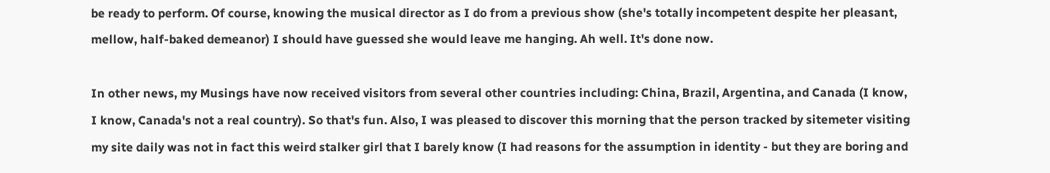be ready to perform. Of course, knowing the musical director as I do from a previous show (she's totally incompetent despite her pleasant, mellow, half-baked demeanor) I should have guessed she would leave me hanging. Ah well. It's done now.

In other news, my Musings have now received visitors from several other countries including: China, Brazil, Argentina, and Canada (I know, I know, Canada's not a real country). So that's fun. Also, I was pleased to discover this morning that the person tracked by sitemeter visiting my site daily was not in fact this weird stalker girl that I barely know (I had reasons for the assumption in identity - but they are boring and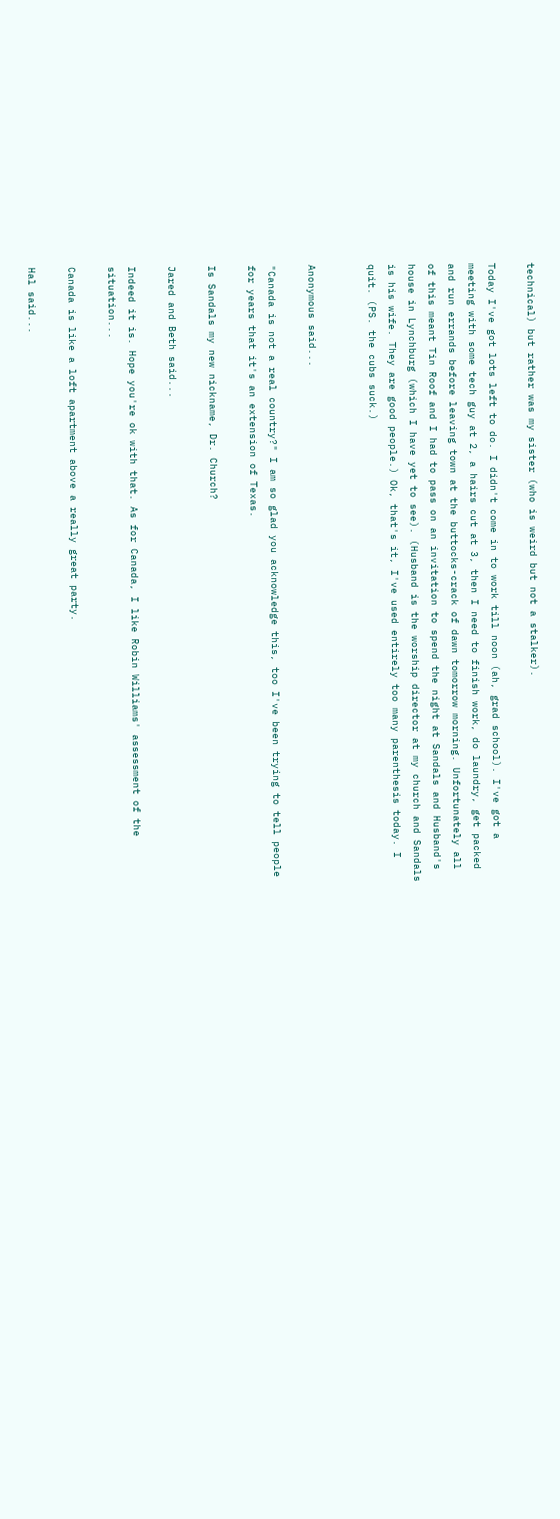technical) but rather was my sister (who is weird but not a stalker).

Today I've got lots left to do. I didn't come in to work till noon (ah, grad school). I've got a meeting with some tech guy at 2, a hairs cut at 3, then I need to finish work, do laundry, get packed and run errands before leaving town at the buttocks-crack of dawn tomorrow morning. Unfortunately all of this meant Tin Roof and I had to pass on an invitation to spend the night at Sandals and Husband's house in Lynchburg (which I have yet to see). (Husband is the worship director at my church and Sandals is his wife. They are good people.) Ok, that's it, I've used entirely too many parenthesis today. I quit. (PS. the cubs suck.)


Anonymous said...

"Canada is not a real country?" I am so glad you acknowledge this, too I've been trying to tell people for years that it's an extension of Texas.

Is Sandals my new nickname, Dr. Church?

Jared and Beth said...

Indeed it is. Hope you're ok with that. As for Canada, I like Robin Williams' assessment of the situation...

Canada is like a loft apartment above a really great party.

Hal said...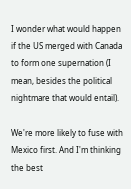I wonder what would happen if the US merged with Canada to form one supernation (I mean, besides the political nightmare that would entail).

We're more likely to fuse with Mexico first. And I'm thinking the best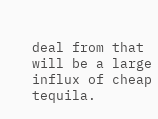deal from that will be a large influx of cheap tequila.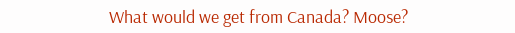What would we get from Canada? Moose?